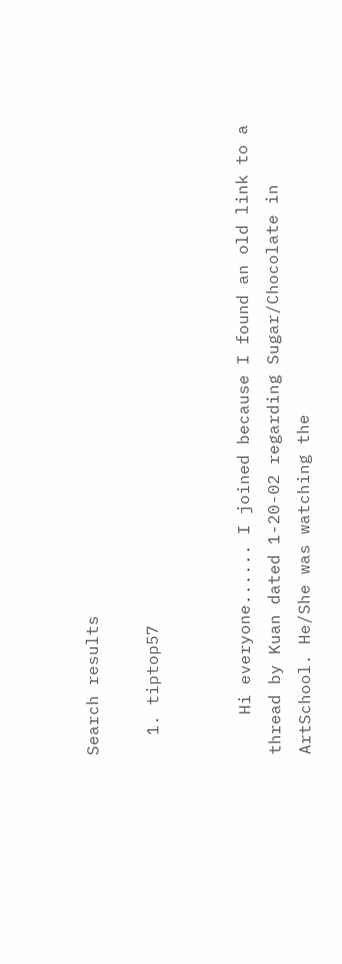Search results

  1. tiptop57


    Hi everyone...... I joined because I found an old link to a thread by Kuan dated 1-20-02 regarding Sugar/Chocolate in ArtSchool. He/She was watching the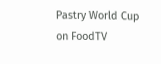Pastry World Cup on FoodTV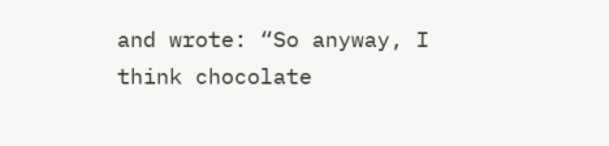and wrote: “So anyway, I think chocolate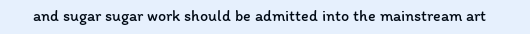and sugar sugar work should be admitted into the mainstream art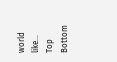world like...
Top Bottom